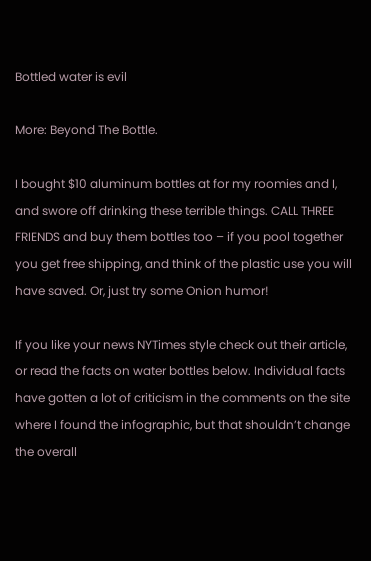Bottled water is evil

More: Beyond The Bottle.

I bought $10 aluminum bottles at for my roomies and I, and swore off drinking these terrible things. CALL THREE FRIENDS and buy them bottles too – if you pool together you get free shipping, and think of the plastic use you will have saved. Or, just try some Onion humor!

If you like your news NYTimes style check out their article, or read the facts on water bottles below. Individual facts have gotten a lot of criticism in the comments on the site where I found the infographic, but that shouldn’t change the overall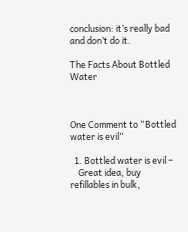conclusion: it’s really bad and don’t do it.

The Facts About Bottled Water



One Comment to “Bottled water is evil”

  1. Bottled water is evil –
    Great idea, buy refillables in bulk,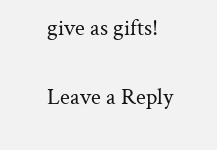give as gifts!

Leave a Reply